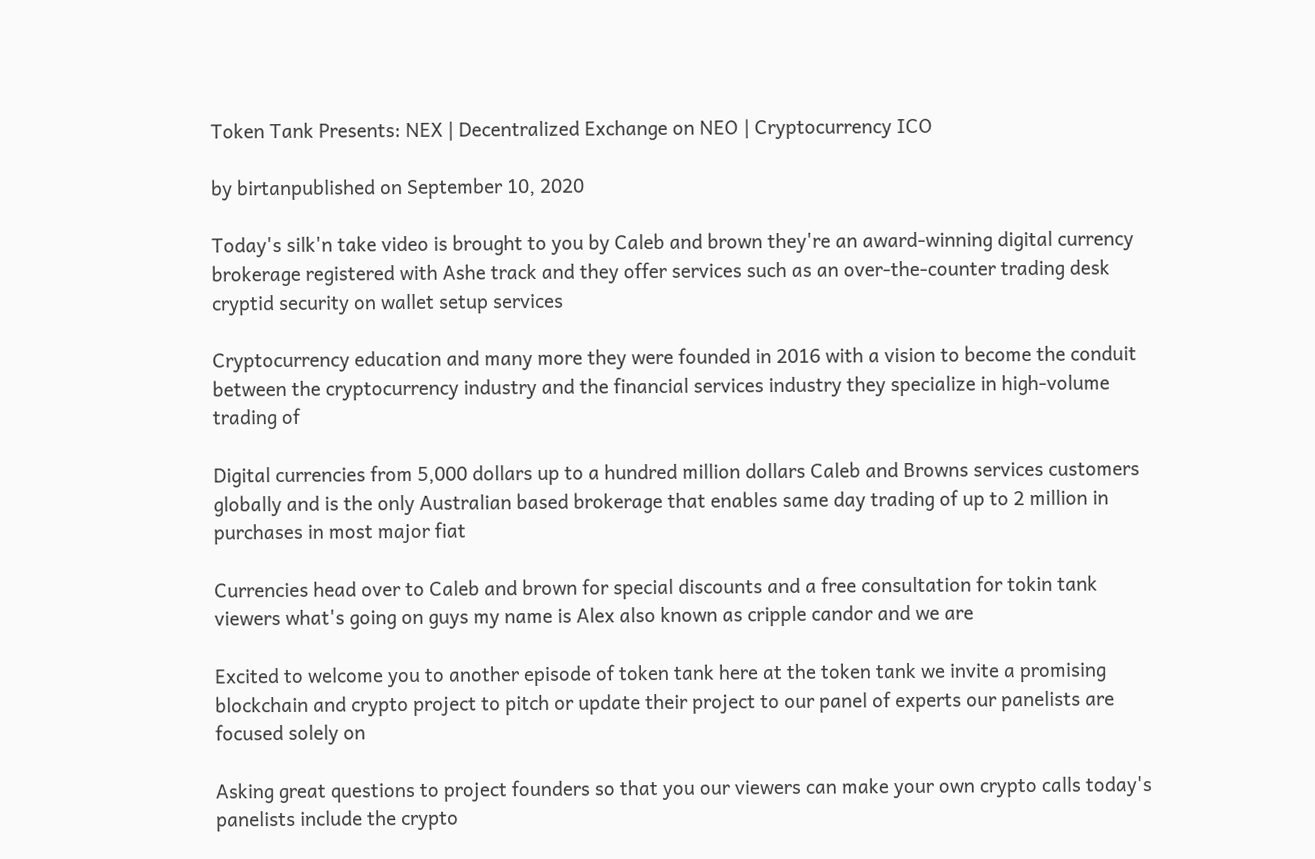Token Tank Presents: NEX | Decentralized Exchange on NEO | Cryptocurrency ICO

by birtanpublished on September 10, 2020

Today's silk'n take video is brought to you by Caleb and brown they're an award-winning digital currency brokerage registered with Ashe track and they offer services such as an over-the-counter trading desk cryptid security on wallet setup services

Cryptocurrency education and many more they were founded in 2016 with a vision to become the conduit between the cryptocurrency industry and the financial services industry they specialize in high-volume trading of

Digital currencies from 5,000 dollars up to a hundred million dollars Caleb and Browns services customers globally and is the only Australian based brokerage that enables same day trading of up to 2 million in purchases in most major fiat

Currencies head over to Caleb and brown for special discounts and a free consultation for tokin tank viewers what's going on guys my name is Alex also known as cripple candor and we are

Excited to welcome you to another episode of token tank here at the token tank we invite a promising blockchain and crypto project to pitch or update their project to our panel of experts our panelists are focused solely on

Asking great questions to project founders so that you our viewers can make your own crypto calls today's panelists include the crypto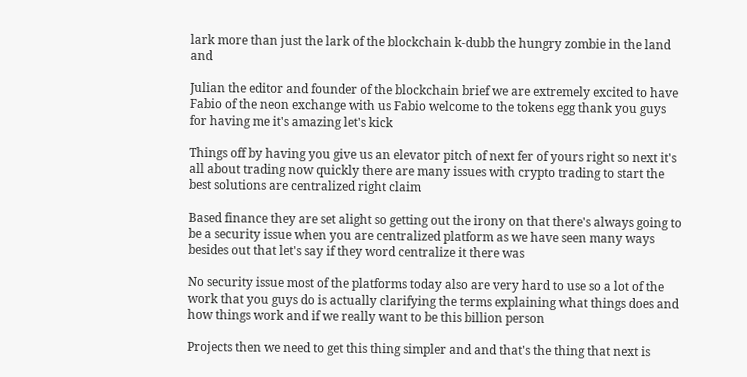lark more than just the lark of the blockchain k-dubb the hungry zombie in the land and

Julian the editor and founder of the blockchain brief we are extremely excited to have Fabio of the neon exchange with us Fabio welcome to the tokens egg thank you guys for having me it's amazing let's kick

Things off by having you give us an elevator pitch of next fer of yours right so next it's all about trading now quickly there are many issues with crypto trading to start the best solutions are centralized right claim

Based finance they are set alight so getting out the irony on that there's always going to be a security issue when you are centralized platform as we have seen many ways besides out that let's say if they word centralize it there was

No security issue most of the platforms today also are very hard to use so a lot of the work that you guys do is actually clarifying the terms explaining what things does and how things work and if we really want to be this billion person

Projects then we need to get this thing simpler and and that's the thing that next is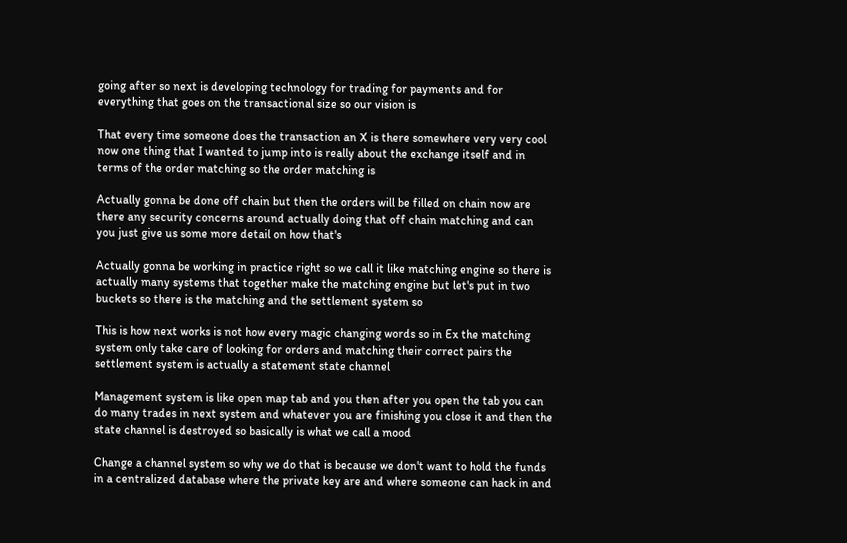going after so next is developing technology for trading for payments and for everything that goes on the transactional size so our vision is

That every time someone does the transaction an X is there somewhere very very cool now one thing that I wanted to jump into is really about the exchange itself and in terms of the order matching so the order matching is

Actually gonna be done off chain but then the orders will be filled on chain now are there any security concerns around actually doing that off chain matching and can you just give us some more detail on how that's

Actually gonna be working in practice right so we call it like matching engine so there is actually many systems that together make the matching engine but let's put in two buckets so there is the matching and the settlement system so

This is how next works is not how every magic changing words so in Ex the matching system only take care of looking for orders and matching their correct pairs the settlement system is actually a statement state channel

Management system is like open map tab and you then after you open the tab you can do many trades in next system and whatever you are finishing you close it and then the state channel is destroyed so basically is what we call a mood

Change a channel system so why we do that is because we don't want to hold the funds in a centralized database where the private key are and where someone can hack in and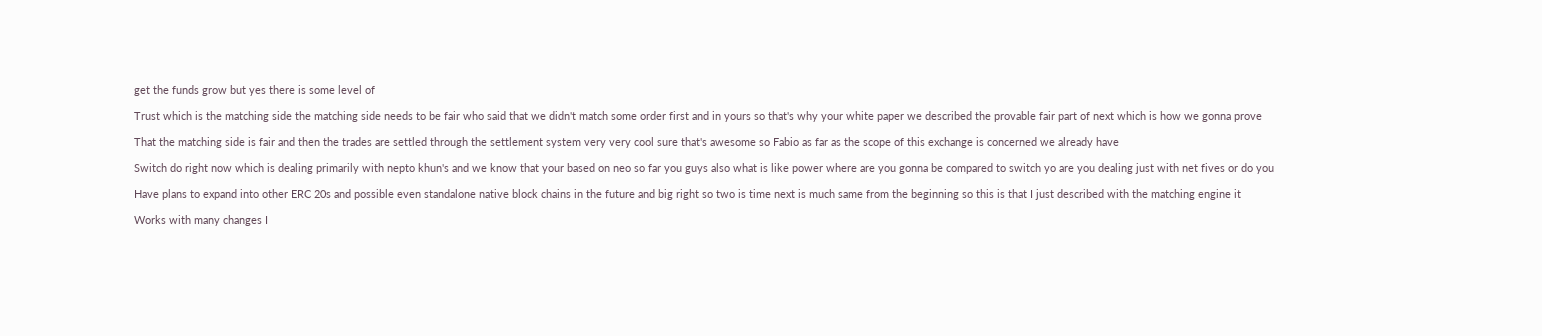get the funds grow but yes there is some level of

Trust which is the matching side the matching side needs to be fair who said that we didn't match some order first and in yours so that's why your white paper we described the provable fair part of next which is how we gonna prove

That the matching side is fair and then the trades are settled through the settlement system very very cool sure that's awesome so Fabio as far as the scope of this exchange is concerned we already have

Switch do right now which is dealing primarily with nepto khun's and we know that your based on neo so far you guys also what is like power where are you gonna be compared to switch yo are you dealing just with net fives or do you

Have plans to expand into other ERC 20s and possible even standalone native block chains in the future and big right so two is time next is much same from the beginning so this is that I just described with the matching engine it

Works with many changes I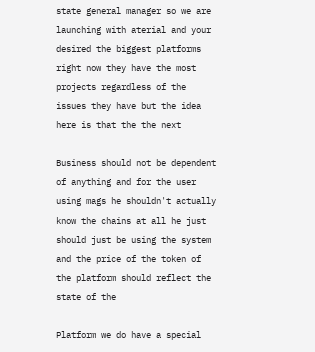state general manager so we are launching with aterial and your desired the biggest platforms right now they have the most projects regardless of the issues they have but the idea here is that the the next

Business should not be dependent of anything and for the user using mags he shouldn't actually know the chains at all he just should just be using the system and the price of the token of the platform should reflect the state of the

Platform we do have a special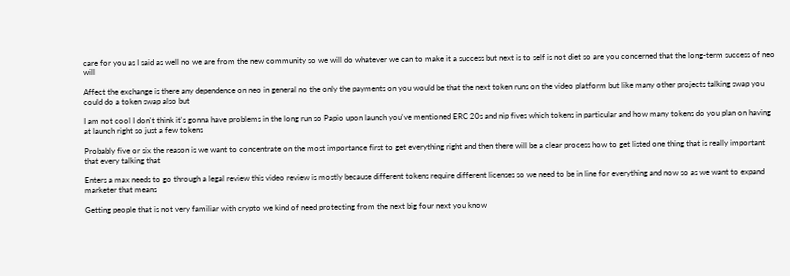care for you as I said as well no we are from the new community so we will do whatever we can to make it a success but next is to self is not diet so are you concerned that the long-term success of neo will

Affect the exchange is there any dependence on neo in general no the only the payments on you would be that the next token runs on the video platform but like many other projects talking swap you could do a token swap also but

I am not cool I don't think it's gonna have problems in the long run so Papio upon launch you've mentioned ERC 20s and nip fives which tokens in particular and how many tokens do you plan on having at launch right so just a few tokens

Probably five or six the reason is we want to concentrate on the most importance first to get everything right and then there will be a clear process how to get listed one thing that is really important that every talking that

Enters a max needs to go through a legal review this video review is mostly because different tokens require different licenses so we need to be in line for everything and now so as we want to expand marketer that means

Getting people that is not very familiar with crypto we kind of need protecting from the next big four next you know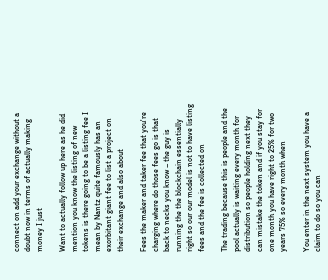connect on add your exchange without a doubt now in terms of actually making money I just

Want to actually follow up here as he did mention you know the listing of new tokens is there going to be a listing fee I mean by Nantz quite famously has an exorbitant giant fee to list a project on their exchange and also about

Fees the maker and taker fee that you're charging where do those fees go is that back to necks you know – the guy is running the the blockchain essentially right so our our model is not to have listing fees and the fee is collected on

The trading because this is people and the pool actually is waiting every month for distribution so people holding next they can mistake the token and if you stay for one month you have right to 25% for two years 75% so every month when

You enter in the next system you have a claim to do so you can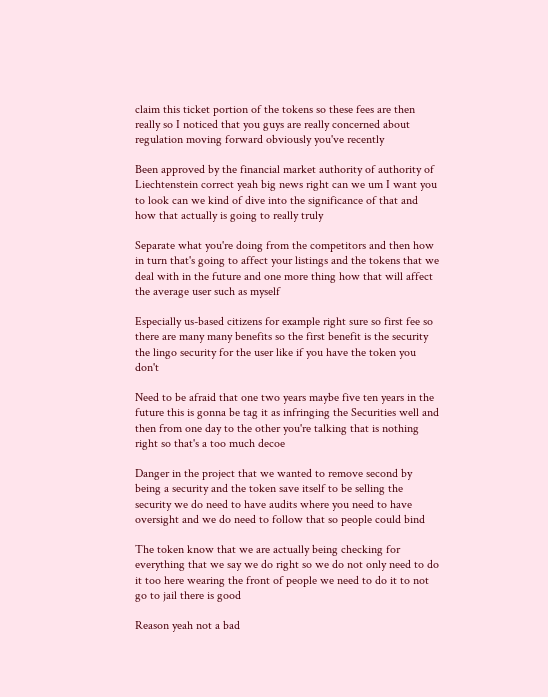claim this ticket portion of the tokens so these fees are then really so I noticed that you guys are really concerned about regulation moving forward obviously you've recently

Been approved by the financial market authority of authority of Liechtenstein correct yeah big news right can we um I want you to look can we kind of dive into the significance of that and how that actually is going to really truly

Separate what you're doing from the competitors and then how in turn that's going to affect your listings and the tokens that we deal with in the future and one more thing how that will affect the average user such as myself

Especially us-based citizens for example right sure so first fee so there are many many benefits so the first benefit is the security the lingo security for the user like if you have the token you don't

Need to be afraid that one two years maybe five ten years in the future this is gonna be tag it as infringing the Securities well and then from one day to the other you're talking that is nothing right so that's a too much decoe

Danger in the project that we wanted to remove second by being a security and the token save itself to be selling the security we do need to have audits where you need to have oversight and we do need to follow that so people could bind

The token know that we are actually being checking for everything that we say we do right so we do not only need to do it too here wearing the front of people we need to do it to not go to jail there is good

Reason yeah not a bad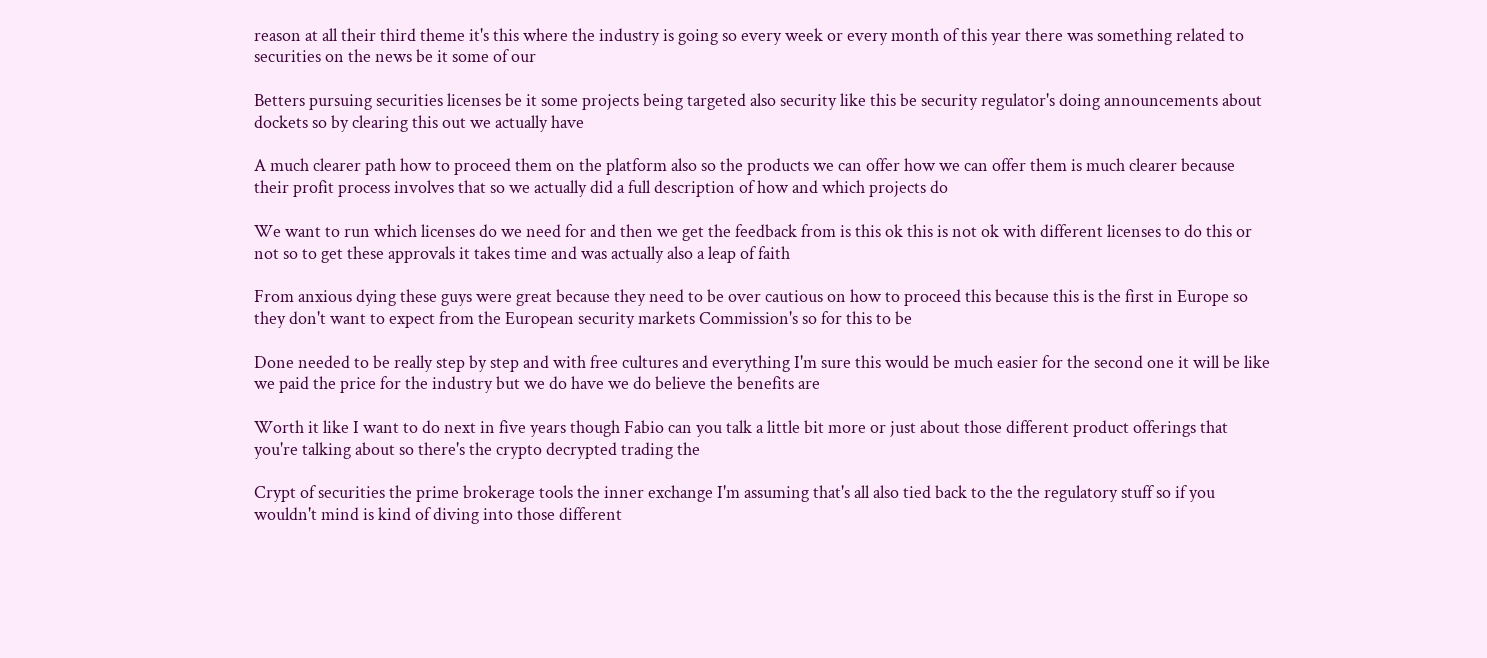reason at all their third theme it's this where the industry is going so every week or every month of this year there was something related to securities on the news be it some of our

Betters pursuing securities licenses be it some projects being targeted also security like this be security regulator's doing announcements about dockets so by clearing this out we actually have

A much clearer path how to proceed them on the platform also so the products we can offer how we can offer them is much clearer because their profit process involves that so we actually did a full description of how and which projects do

We want to run which licenses do we need for and then we get the feedback from is this ok this is not ok with different licenses to do this or not so to get these approvals it takes time and was actually also a leap of faith

From anxious dying these guys were great because they need to be over cautious on how to proceed this because this is the first in Europe so they don't want to expect from the European security markets Commission's so for this to be

Done needed to be really step by step and with free cultures and everything I'm sure this would be much easier for the second one it will be like we paid the price for the industry but we do have we do believe the benefits are

Worth it like I want to do next in five years though Fabio can you talk a little bit more or just about those different product offerings that you're talking about so there's the crypto decrypted trading the

Crypt of securities the prime brokerage tools the inner exchange I'm assuming that's all also tied back to the the regulatory stuff so if you wouldn't mind is kind of diving into those different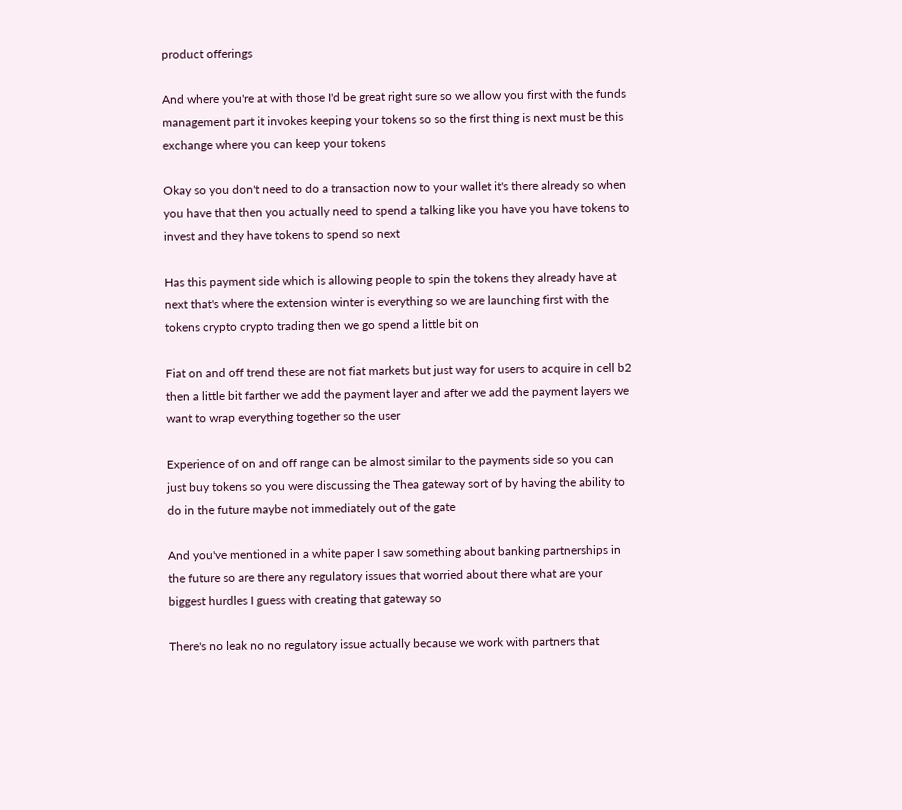product offerings

And where you're at with those I'd be great right sure so we allow you first with the funds management part it invokes keeping your tokens so so the first thing is next must be this exchange where you can keep your tokens

Okay so you don't need to do a transaction now to your wallet it's there already so when you have that then you actually need to spend a talking like you have you have tokens to invest and they have tokens to spend so next

Has this payment side which is allowing people to spin the tokens they already have at next that's where the extension winter is everything so we are launching first with the tokens crypto crypto trading then we go spend a little bit on

Fiat on and off trend these are not fiat markets but just way for users to acquire in cell b2 then a little bit farther we add the payment layer and after we add the payment layers we want to wrap everything together so the user

Experience of on and off range can be almost similar to the payments side so you can just buy tokens so you were discussing the Thea gateway sort of by having the ability to do in the future maybe not immediately out of the gate

And you've mentioned in a white paper I saw something about banking partnerships in the future so are there any regulatory issues that worried about there what are your biggest hurdles I guess with creating that gateway so

There's no leak no no regulatory issue actually because we work with partners that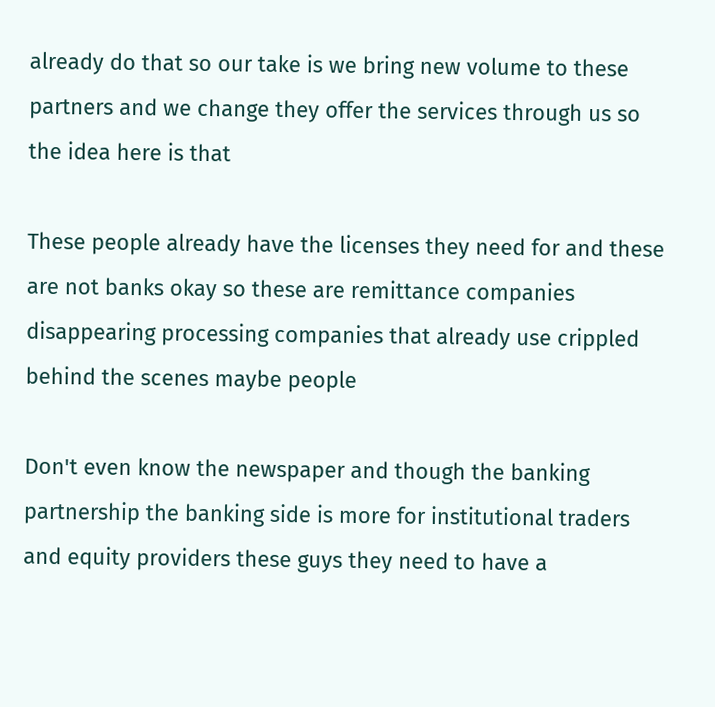already do that so our take is we bring new volume to these partners and we change they offer the services through us so the idea here is that

These people already have the licenses they need for and these are not banks okay so these are remittance companies disappearing processing companies that already use crippled behind the scenes maybe people

Don't even know the newspaper and though the banking partnership the banking side is more for institutional traders and equity providers these guys they need to have a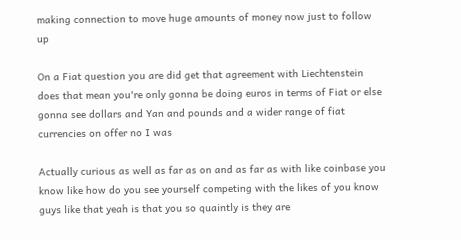making connection to move huge amounts of money now just to follow up

On a Fiat question you are did get that agreement with Liechtenstein does that mean you're only gonna be doing euros in terms of Fiat or else gonna see dollars and Yan and pounds and a wider range of fiat currencies on offer no I was

Actually curious as well as far as on and as far as with like coinbase you know like how do you see yourself competing with the likes of you know guys like that yeah is that you so quaintly is they are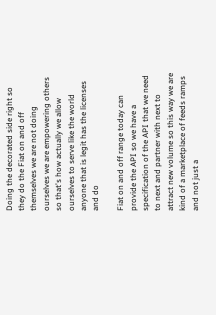Doing the decorated side right so they do the Fiat on and off themselves we are not doing ourselves we are empowering others so that's how actually we allow ourselves to serve like the world anyone that is legit has the licenses and do

Fiat on and off range today can provide the API so we have a specification of the API that we need to next and partner with next to attract new volume so this way we are kind of a marketplace of feeds ramps and not just a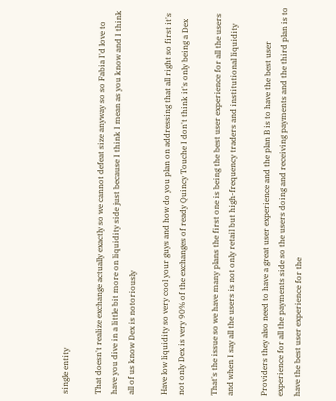single entity

That doesn't realize exchange actually exactly so we cannot defeat size anyway so so Fabia I'd love to have you dive in a little bit more on liquidity side just because I think I mean as you know and I think all of us know Dex is notoriously

Have low liquidity so very cool your guys and how do you plan on addressing that all right so first it's not only Dex is very 90% of the exchanges of ready Quincy Touche I don't think it's only being a Dex

That's the issue so we have many plans the first one is being the best user experience for all the users and when I say all the users is not only retail but high-frequency traders and institutional liquidity

Providers they also need to have a great user experience and the plan B is to have the best user experience for all the payments side so the users doing and receiving payments and the third plan is to have the best user experience for the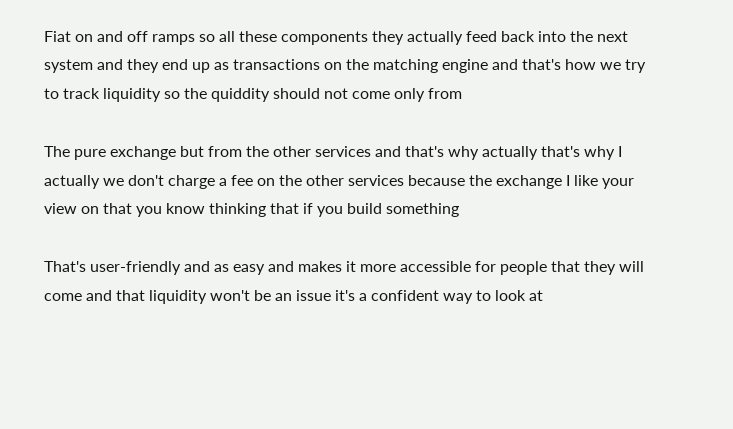Fiat on and off ramps so all these components they actually feed back into the next system and they end up as transactions on the matching engine and that's how we try to track liquidity so the quiddity should not come only from

The pure exchange but from the other services and that's why actually that's why I actually we don't charge a fee on the other services because the exchange I like your view on that you know thinking that if you build something

That's user-friendly and as easy and makes it more accessible for people that they will come and that liquidity won't be an issue it's a confident way to look at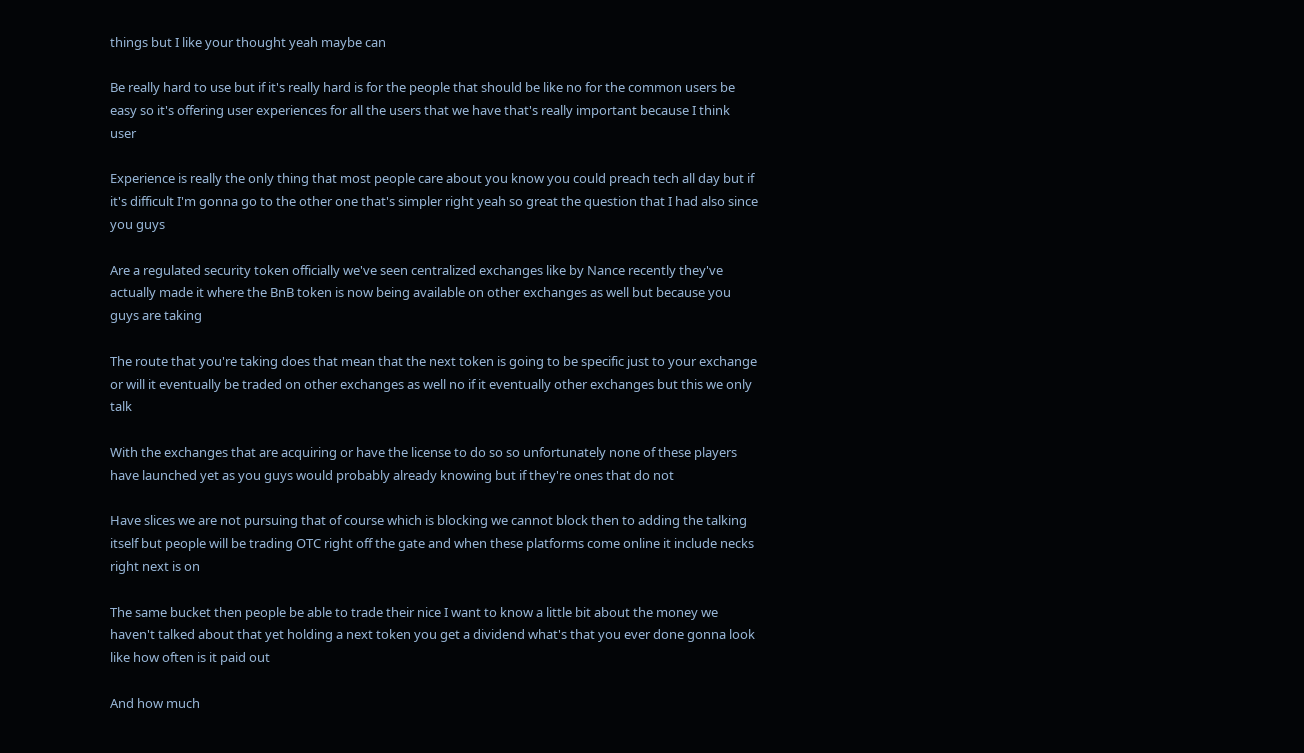things but I like your thought yeah maybe can

Be really hard to use but if it's really hard is for the people that should be like no for the common users be easy so it's offering user experiences for all the users that we have that's really important because I think user

Experience is really the only thing that most people care about you know you could preach tech all day but if it's difficult I'm gonna go to the other one that's simpler right yeah so great the question that I had also since you guys

Are a regulated security token officially we've seen centralized exchanges like by Nance recently they've actually made it where the BnB token is now being available on other exchanges as well but because you guys are taking

The route that you're taking does that mean that the next token is going to be specific just to your exchange or will it eventually be traded on other exchanges as well no if it eventually other exchanges but this we only talk

With the exchanges that are acquiring or have the license to do so so unfortunately none of these players have launched yet as you guys would probably already knowing but if they're ones that do not

Have slices we are not pursuing that of course which is blocking we cannot block then to adding the talking itself but people will be trading OTC right off the gate and when these platforms come online it include necks right next is on

The same bucket then people be able to trade their nice I want to know a little bit about the money we haven't talked about that yet holding a next token you get a dividend what's that you ever done gonna look like how often is it paid out

And how much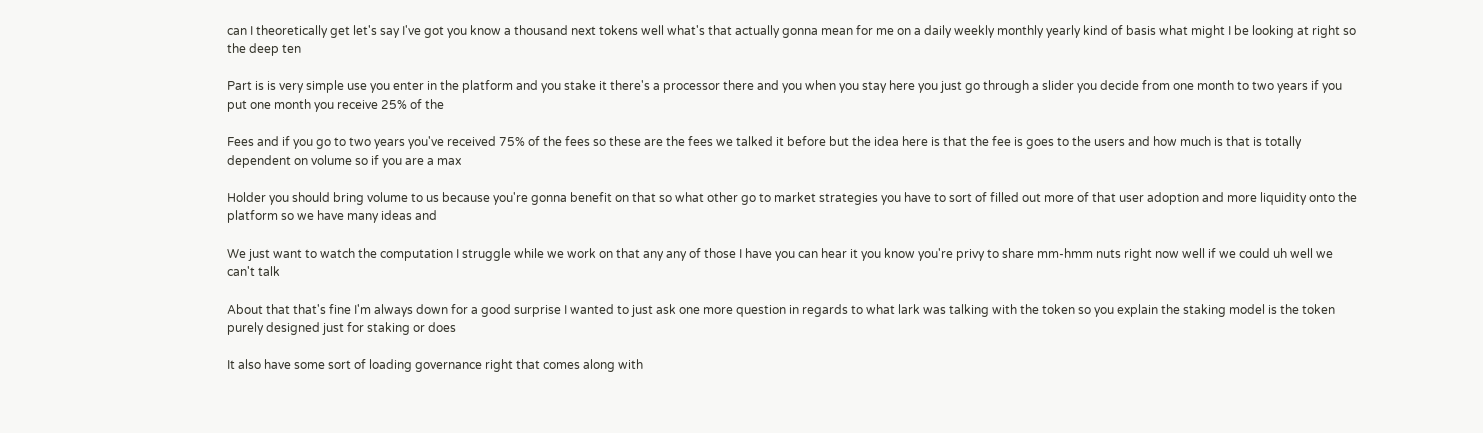can I theoretically get let's say I've got you know a thousand next tokens well what's that actually gonna mean for me on a daily weekly monthly yearly kind of basis what might I be looking at right so the deep ten

Part is is very simple use you enter in the platform and you stake it there's a processor there and you when you stay here you just go through a slider you decide from one month to two years if you put one month you receive 25% of the

Fees and if you go to two years you've received 75% of the fees so these are the fees we talked it before but the idea here is that the fee is goes to the users and how much is that is totally dependent on volume so if you are a max

Holder you should bring volume to us because you're gonna benefit on that so what other go to market strategies you have to sort of filled out more of that user adoption and more liquidity onto the platform so we have many ideas and

We just want to watch the computation I struggle while we work on that any any of those I have you can hear it you know you're privy to share mm-hmm nuts right now well if we could uh well we can't talk

About that that's fine I'm always down for a good surprise I wanted to just ask one more question in regards to what lark was talking with the token so you explain the staking model is the token purely designed just for staking or does

It also have some sort of loading governance right that comes along with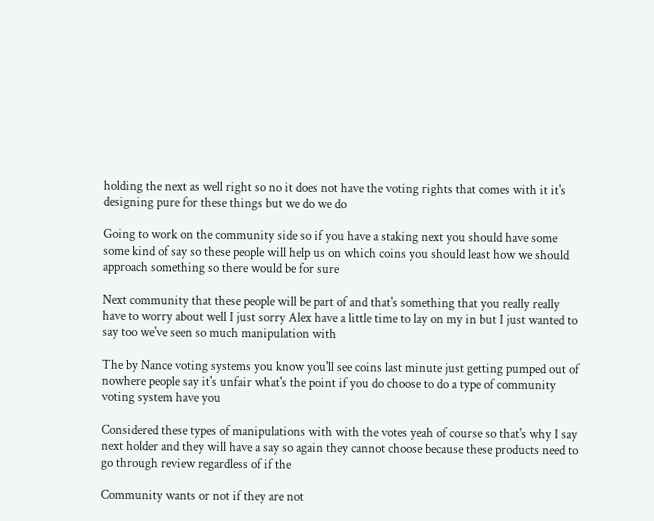holding the next as well right so no it does not have the voting rights that comes with it it's designing pure for these things but we do we do

Going to work on the community side so if you have a staking next you should have some some kind of say so these people will help us on which coins you should least how we should approach something so there would be for sure

Next community that these people will be part of and that's something that you really really have to worry about well I just sorry Alex have a little time to lay on my in but I just wanted to say too we've seen so much manipulation with

The by Nance voting systems you know you'll see coins last minute just getting pumped out of nowhere people say it's unfair what's the point if you do choose to do a type of community voting system have you

Considered these types of manipulations with with the votes yeah of course so that's why I say next holder and they will have a say so again they cannot choose because these products need to go through review regardless of if the

Community wants or not if they are not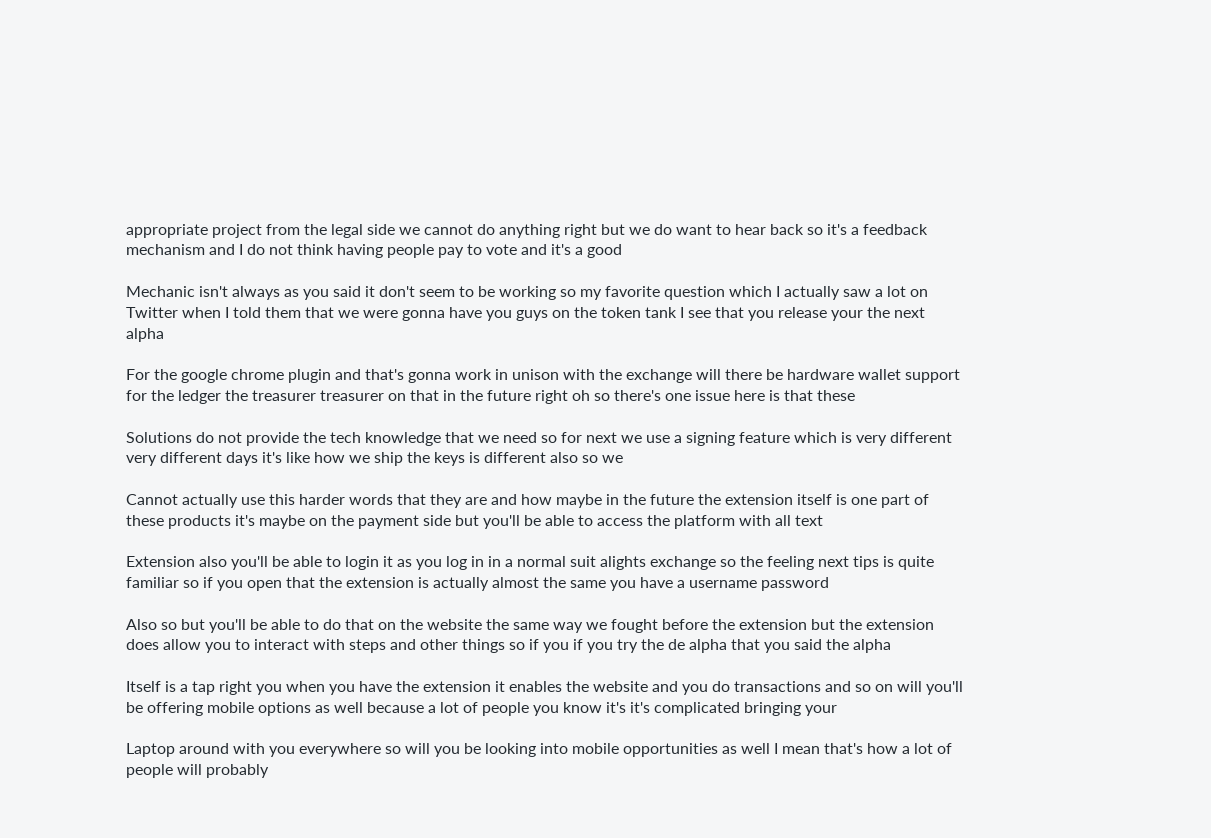appropriate project from the legal side we cannot do anything right but we do want to hear back so it's a feedback mechanism and I do not think having people pay to vote and it's a good

Mechanic isn't always as you said it don't seem to be working so my favorite question which I actually saw a lot on Twitter when I told them that we were gonna have you guys on the token tank I see that you release your the next alpha

For the google chrome plugin and that's gonna work in unison with the exchange will there be hardware wallet support for the ledger the treasurer treasurer on that in the future right oh so there's one issue here is that these

Solutions do not provide the tech knowledge that we need so for next we use a signing feature which is very different very different days it's like how we ship the keys is different also so we

Cannot actually use this harder words that they are and how maybe in the future the extension itself is one part of these products it's maybe on the payment side but you'll be able to access the platform with all text

Extension also you'll be able to login it as you log in in a normal suit alights exchange so the feeling next tips is quite familiar so if you open that the extension is actually almost the same you have a username password

Also so but you'll be able to do that on the website the same way we fought before the extension but the extension does allow you to interact with steps and other things so if you if you try the de alpha that you said the alpha

Itself is a tap right you when you have the extension it enables the website and you do transactions and so on will you'll be offering mobile options as well because a lot of people you know it's it's complicated bringing your

Laptop around with you everywhere so will you be looking into mobile opportunities as well I mean that's how a lot of people will probably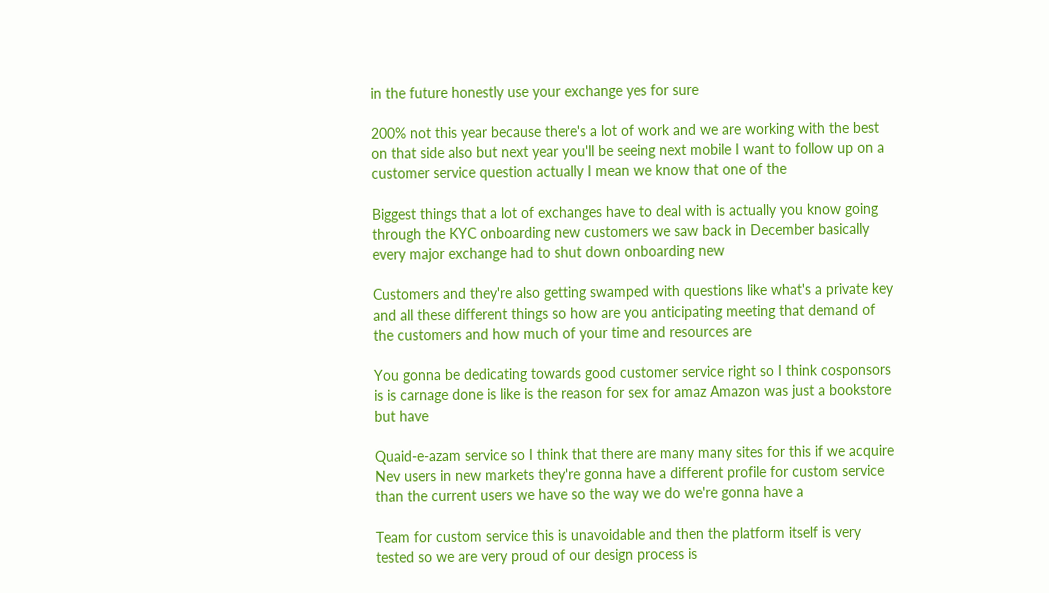in the future honestly use your exchange yes for sure

200% not this year because there's a lot of work and we are working with the best on that side also but next year you'll be seeing next mobile I want to follow up on a customer service question actually I mean we know that one of the

Biggest things that a lot of exchanges have to deal with is actually you know going through the KYC onboarding new customers we saw back in December basically every major exchange had to shut down onboarding new

Customers and they're also getting swamped with questions like what's a private key and all these different things so how are you anticipating meeting that demand of the customers and how much of your time and resources are

You gonna be dedicating towards good customer service right so I think cosponsors is is carnage done is like is the reason for sex for amaz Amazon was just a bookstore but have

Quaid-e-azam service so I think that there are many many sites for this if we acquire Nev users in new markets they're gonna have a different profile for custom service than the current users we have so the way we do we're gonna have a

Team for custom service this is unavoidable and then the platform itself is very tested so we are very proud of our design process is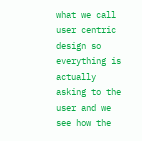what we call user centric design so everything is actually asking to the user and we see how the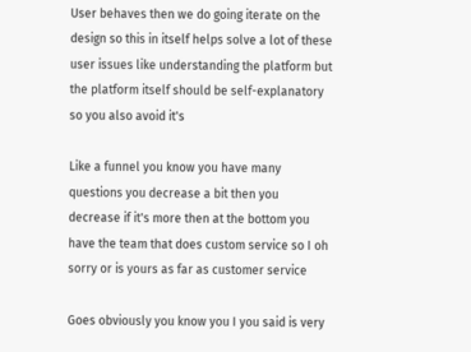User behaves then we do going iterate on the design so this in itself helps solve a lot of these user issues like understanding the platform but the platform itself should be self-explanatory so you also avoid it's

Like a funnel you know you have many questions you decrease a bit then you decrease if it's more then at the bottom you have the team that does custom service so I oh sorry or is yours as far as customer service

Goes obviously you know you I you said is very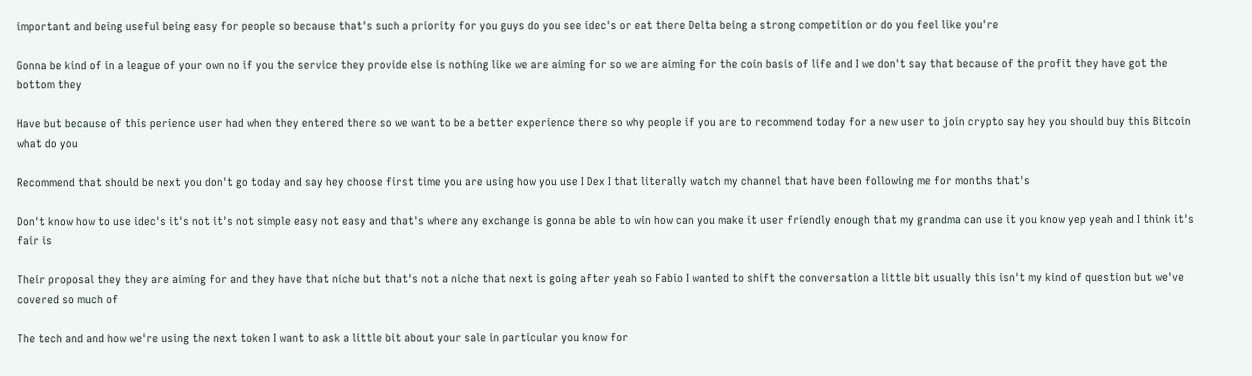important and being useful being easy for people so because that's such a priority for you guys do you see idec's or eat there Delta being a strong competition or do you feel like you're

Gonna be kind of in a league of your own no if you the service they provide else is nothing like we are aiming for so we are aiming for the coin basis of life and I we don't say that because of the profit they have got the bottom they

Have but because of this perience user had when they entered there so we want to be a better experience there so why people if you are to recommend today for a new user to join crypto say hey you should buy this Bitcoin what do you

Recommend that should be next you don't go today and say hey choose first time you are using how you use I Dex I that literally watch my channel that have been following me for months that's

Don't know how to use idec's it's not it's not simple easy not easy and that's where any exchange is gonna be able to win how can you make it user friendly enough that my grandma can use it you know yep yeah and I think it's fair is

Their proposal they they are aiming for and they have that niche but that's not a niche that next is going after yeah so Fabio I wanted to shift the conversation a little bit usually this isn't my kind of question but we've covered so much of

The tech and and how we're using the next token I want to ask a little bit about your sale in particular you know for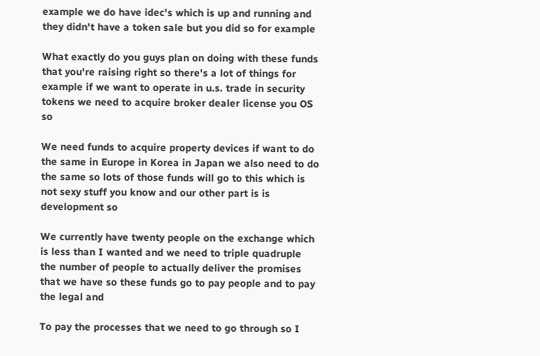example we do have idec's which is up and running and they didn't have a token sale but you did so for example

What exactly do you guys plan on doing with these funds that you're raising right so there's a lot of things for example if we want to operate in u.s. trade in security tokens we need to acquire broker dealer license you OS so

We need funds to acquire property devices if want to do the same in Europe in Korea in Japan we also need to do the same so lots of those funds will go to this which is not sexy stuff you know and our other part is is development so

We currently have twenty people on the exchange which is less than I wanted and we need to triple quadruple the number of people to actually deliver the promises that we have so these funds go to pay people and to pay the legal and

To pay the processes that we need to go through so I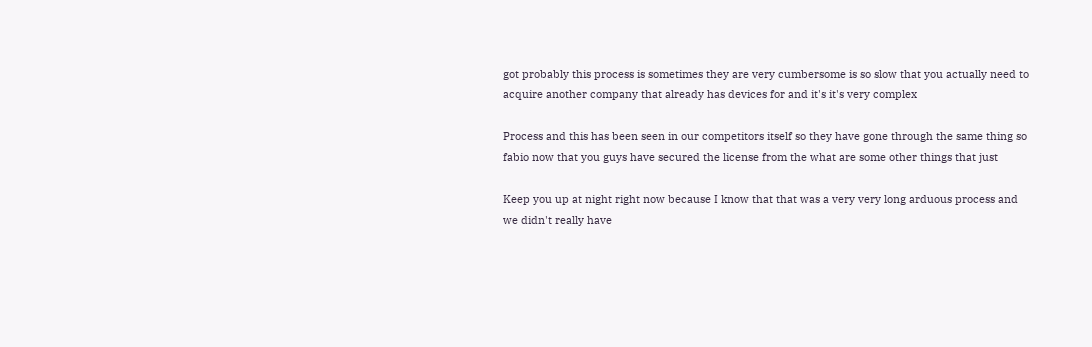got probably this process is sometimes they are very cumbersome is so slow that you actually need to acquire another company that already has devices for and it's it's very complex

Process and this has been seen in our competitors itself so they have gone through the same thing so fabio now that you guys have secured the license from the what are some other things that just

Keep you up at night right now because I know that that was a very very long arduous process and we didn't really have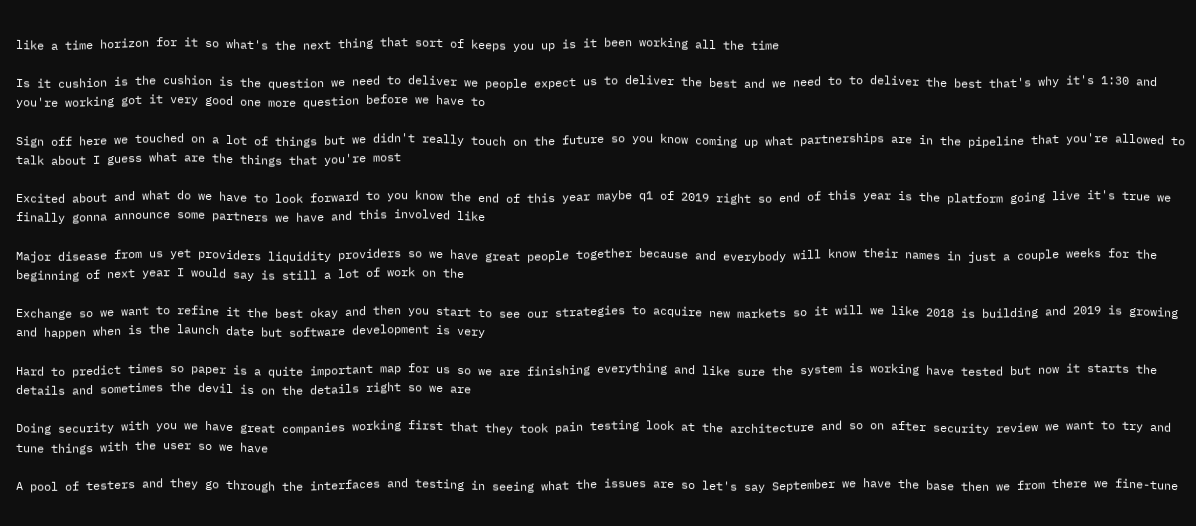like a time horizon for it so what's the next thing that sort of keeps you up is it been working all the time

Is it cushion is the cushion is the question we need to deliver we people expect us to deliver the best and we need to to deliver the best that's why it's 1:30 and you're working got it very good one more question before we have to

Sign off here we touched on a lot of things but we didn't really touch on the future so you know coming up what partnerships are in the pipeline that you're allowed to talk about I guess what are the things that you're most

Excited about and what do we have to look forward to you know the end of this year maybe q1 of 2019 right so end of this year is the platform going live it's true we finally gonna announce some partners we have and this involved like

Major disease from us yet providers liquidity providers so we have great people together because and everybody will know their names in just a couple weeks for the beginning of next year I would say is still a lot of work on the

Exchange so we want to refine it the best okay and then you start to see our strategies to acquire new markets so it will we like 2018 is building and 2019 is growing and happen when is the launch date but software development is very

Hard to predict times so paper is a quite important map for us so we are finishing everything and like sure the system is working have tested but now it starts the details and sometimes the devil is on the details right so we are

Doing security with you we have great companies working first that they took pain testing look at the architecture and so on after security review we want to try and tune things with the user so we have

A pool of testers and they go through the interfaces and testing in seeing what the issues are so let's say September we have the base then we from there we fine-tune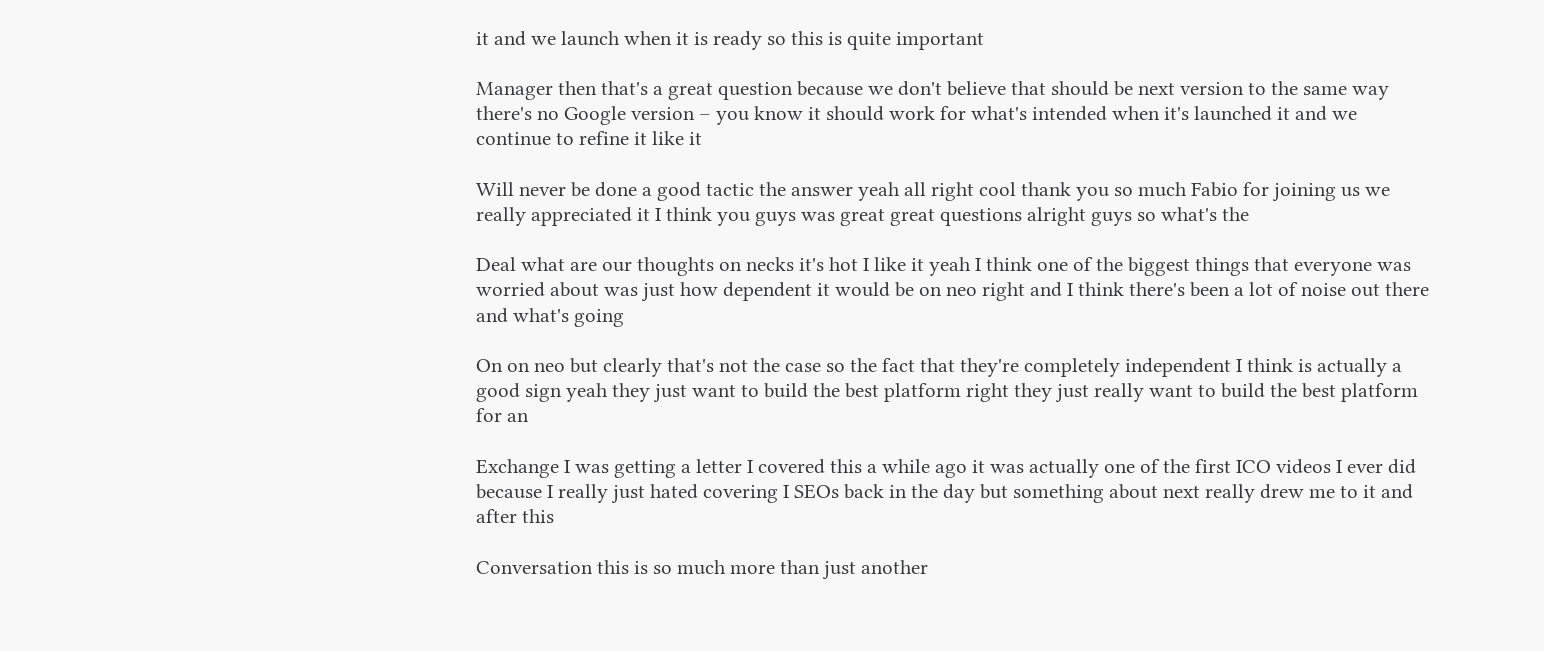it and we launch when it is ready so this is quite important

Manager then that's a great question because we don't believe that should be next version to the same way there's no Google version – you know it should work for what's intended when it's launched it and we continue to refine it like it

Will never be done a good tactic the answer yeah all right cool thank you so much Fabio for joining us we really appreciated it I think you guys was great great questions alright guys so what's the

Deal what are our thoughts on necks it's hot I like it yeah I think one of the biggest things that everyone was worried about was just how dependent it would be on neo right and I think there's been a lot of noise out there and what's going

On on neo but clearly that's not the case so the fact that they're completely independent I think is actually a good sign yeah they just want to build the best platform right they just really want to build the best platform for an

Exchange I was getting a letter I covered this a while ago it was actually one of the first ICO videos I ever did because I really just hated covering I SEOs back in the day but something about next really drew me to it and after this

Conversation this is so much more than just another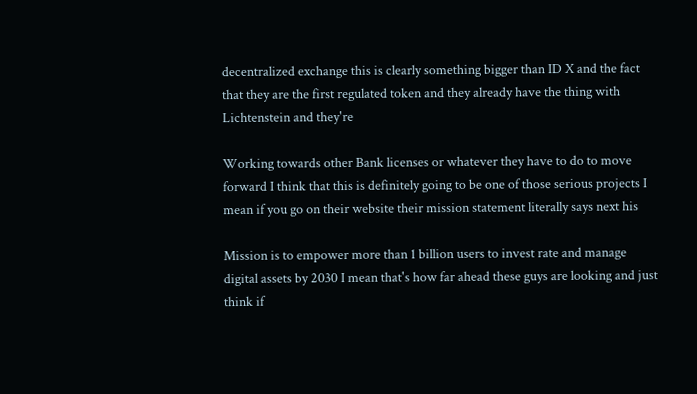decentralized exchange this is clearly something bigger than ID X and the fact that they are the first regulated token and they already have the thing with Lichtenstein and they're

Working towards other Bank licenses or whatever they have to do to move forward I think that this is definitely going to be one of those serious projects I mean if you go on their website their mission statement literally says next his

Mission is to empower more than 1 billion users to invest rate and manage digital assets by 2030 I mean that's how far ahead these guys are looking and just think if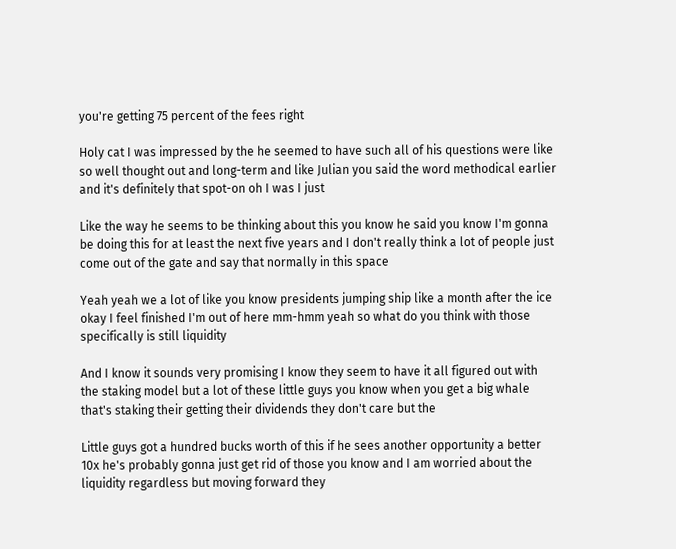you're getting 75 percent of the fees right

Holy cat I was impressed by the he seemed to have such all of his questions were like so well thought out and long-term and like Julian you said the word methodical earlier and it's definitely that spot-on oh I was I just

Like the way he seems to be thinking about this you know he said you know I'm gonna be doing this for at least the next five years and I don't really think a lot of people just come out of the gate and say that normally in this space

Yeah yeah we a lot of like you know presidents jumping ship like a month after the ice okay I feel finished I'm out of here mm-hmm yeah so what do you think with those specifically is still liquidity

And I know it sounds very promising I know they seem to have it all figured out with the staking model but a lot of these little guys you know when you get a big whale that's staking their getting their dividends they don't care but the

Little guys got a hundred bucks worth of this if he sees another opportunity a better 10x he's probably gonna just get rid of those you know and I am worried about the liquidity regardless but moving forward they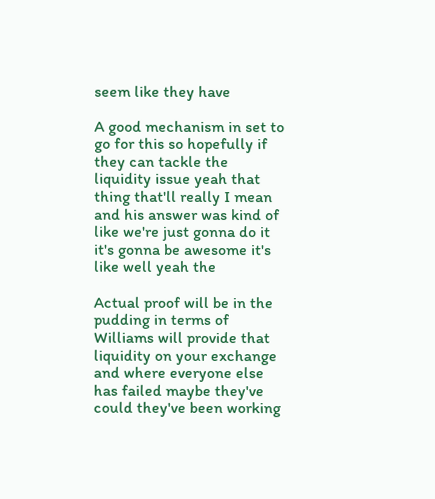seem like they have

A good mechanism in set to go for this so hopefully if they can tackle the liquidity issue yeah that thing that'll really I mean and his answer was kind of like we're just gonna do it it's gonna be awesome it's like well yeah the

Actual proof will be in the pudding in terms of Williams will provide that liquidity on your exchange and where everyone else has failed maybe they've could they've been working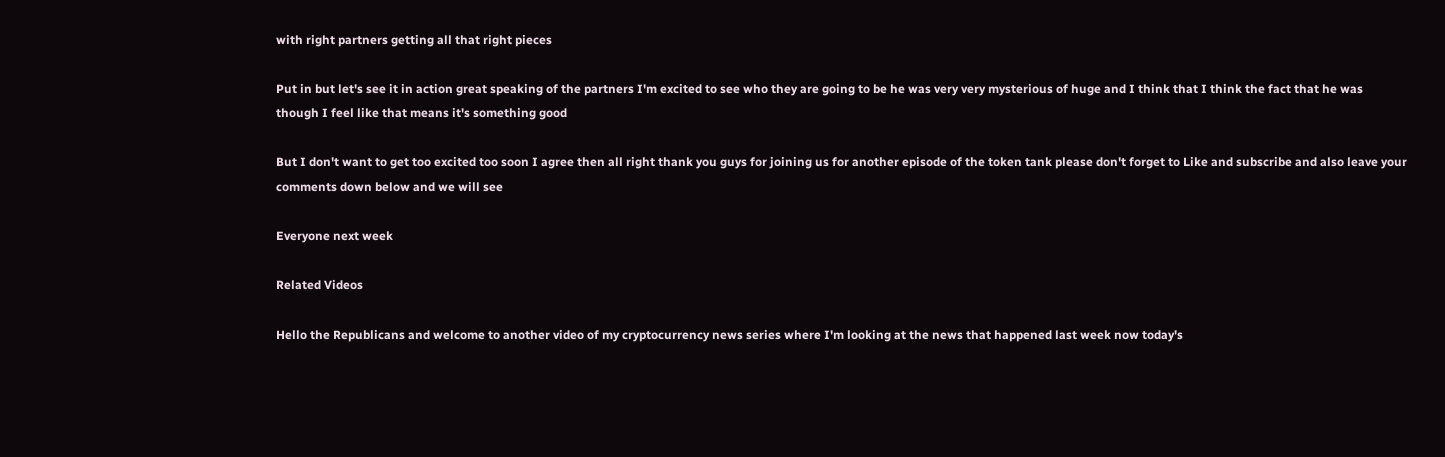with right partners getting all that right pieces

Put in but let's see it in action great speaking of the partners I'm excited to see who they are going to be he was very very mysterious of huge and I think that I think the fact that he was though I feel like that means it's something good

But I don't want to get too excited too soon I agree then all right thank you guys for joining us for another episode of the token tank please don't forget to Like and subscribe and also leave your comments down below and we will see

Everyone next week

Related Videos

Hello the Republicans and welcome to another video of my cryptocurrency news series where I'm looking at the news that happened last week now today's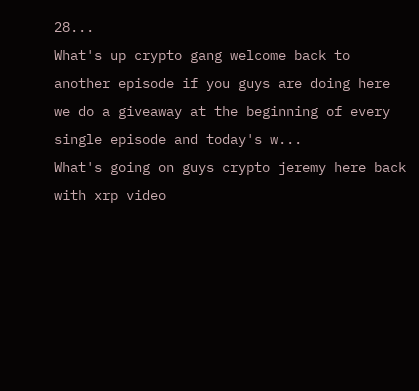28...
What's up crypto gang welcome back to another episode if you guys are doing here we do a giveaway at the beginning of every single episode and today's w...
What's going on guys crypto jeremy here back with xrp video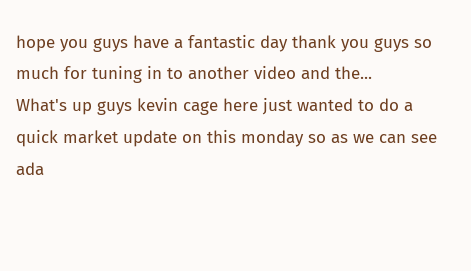hope you guys have a fantastic day thank you guys so much for tuning in to another video and the...
What's up guys kevin cage here just wanted to do a quick market update on this monday so as we can see ada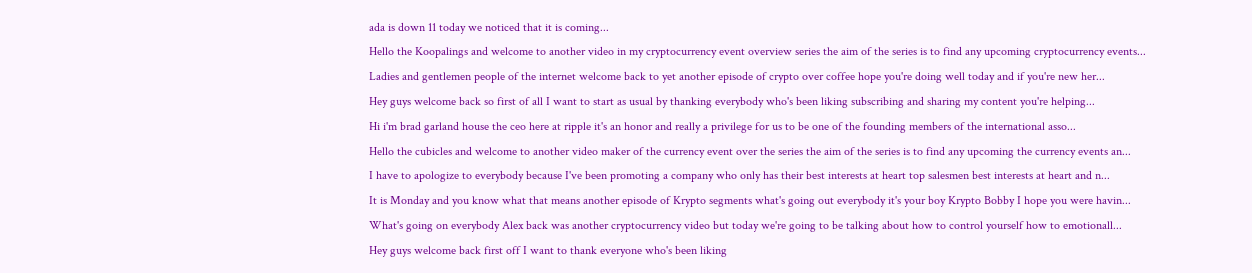ada is down 11 today we noticed that it is coming...
Hello the Koopalings and welcome to another video in my cryptocurrency event overview series the aim of the series is to find any upcoming cryptocurrency events...
Ladies and gentlemen people of the internet welcome back to yet another episode of crypto over coffee hope you're doing well today and if you're new her...
Hey guys welcome back so first of all I want to start as usual by thanking everybody who's been liking subscribing and sharing my content you're helping...
Hi i'm brad garland house the ceo here at ripple it's an honor and really a privilege for us to be one of the founding members of the international asso...
Hello the cubicles and welcome to another video maker of the currency event over the series the aim of the series is to find any upcoming the currency events an...
I have to apologize to everybody because I've been promoting a company who only has their best interests at heart top salesmen best interests at heart and n...
It is Monday and you know what that means another episode of Krypto segments what's going out everybody it's your boy Krypto Bobby I hope you were havin...
What's going on everybody Alex back was another cryptocurrency video but today we're going to be talking about how to control yourself how to emotionall...
Hey guys welcome back first off I want to thank everyone who's been liking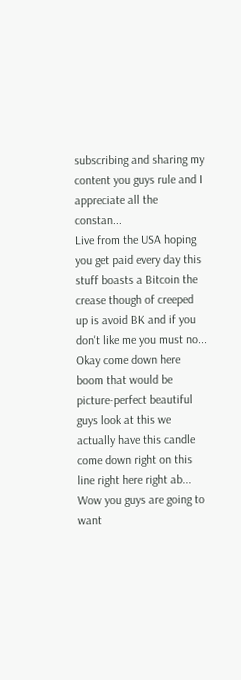subscribing and sharing my content you guys rule and I appreciate all the constan...
Live from the USA hoping you get paid every day this stuff boasts a Bitcoin the crease though of creeped up is avoid BK and if you don't like me you must no...
Okay come down here boom that would be picture-perfect beautiful guys look at this we actually have this candle come down right on this line right here right ab...
Wow you guys are going to want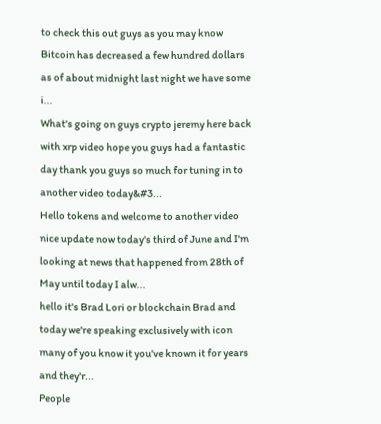to check this out guys as you may know Bitcoin has decreased a few hundred dollars as of about midnight last night we have some i...
What's going on guys crypto jeremy here back with xrp video hope you guys had a fantastic day thank you guys so much for tuning in to another video today&#3...
Hello tokens and welcome to another video nice update now today's third of June and I'm looking at news that happened from 28th of May until today I alw...
hello it's Brad Lori or blockchain Brad and today we're speaking exclusively with icon many of you know it you've known it for years and they'r...
People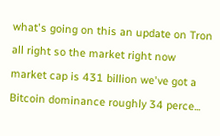what's going on this an update on Tron all right so the market right now market cap is 431 billion we've got a Bitcoin dominance roughly 34 perce...